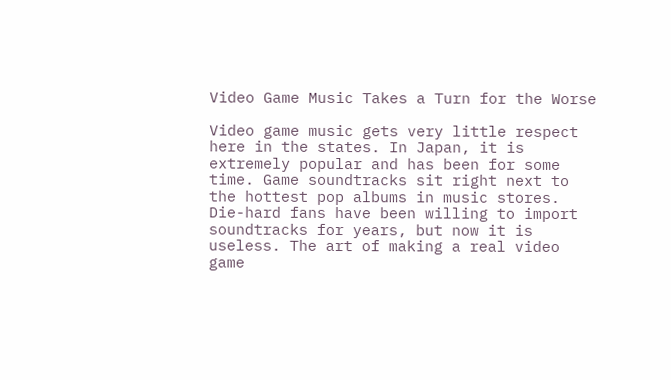Video Game Music Takes a Turn for the Worse

Video game music gets very little respect here in the states. In Japan, it is extremely popular and has been for some time. Game soundtracks sit right next to the hottest pop albums in music stores. Die-hard fans have been willing to import soundtracks for years, but now it is useless. The art of making a real video game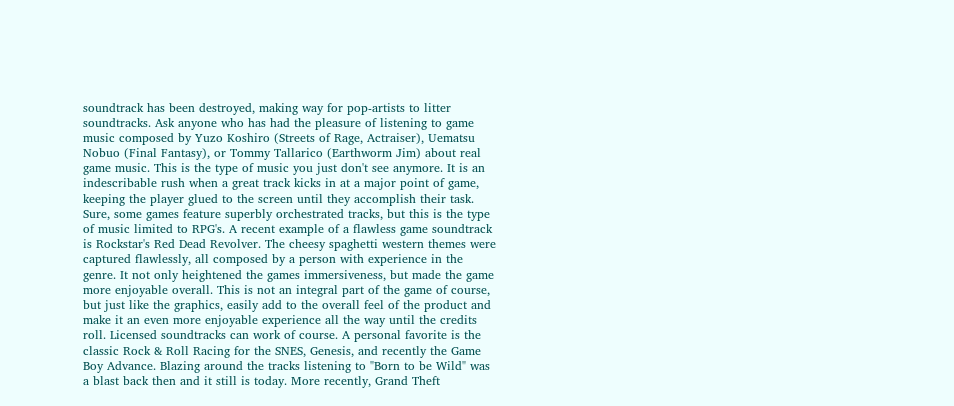soundtrack has been destroyed, making way for pop-artists to litter soundtracks. Ask anyone who has had the pleasure of listening to game music composed by Yuzo Koshiro (Streets of Rage, Actraiser), Uematsu Nobuo (Final Fantasy), or Tommy Tallarico (Earthworm Jim) about real game music. This is the type of music you just don't see anymore. It is an indescribable rush when a great track kicks in at a major point of game, keeping the player glued to the screen until they accomplish their task. Sure, some games feature superbly orchestrated tracks, but this is the type of music limited to RPG's. A recent example of a flawless game soundtrack is Rockstar's Red Dead Revolver. The cheesy spaghetti western themes were captured flawlessly, all composed by a person with experience in the genre. It not only heightened the games immersiveness, but made the game more enjoyable overall. This is not an integral part of the game of course, but just like the graphics, easily add to the overall feel of the product and make it an even more enjoyable experience all the way until the credits roll. Licensed soundtracks can work of course. A personal favorite is the classic Rock & Roll Racing for the SNES, Genesis, and recently the Game Boy Advance. Blazing around the tracks listening to "Born to be Wild" was a blast back then and it still is today. More recently, Grand Theft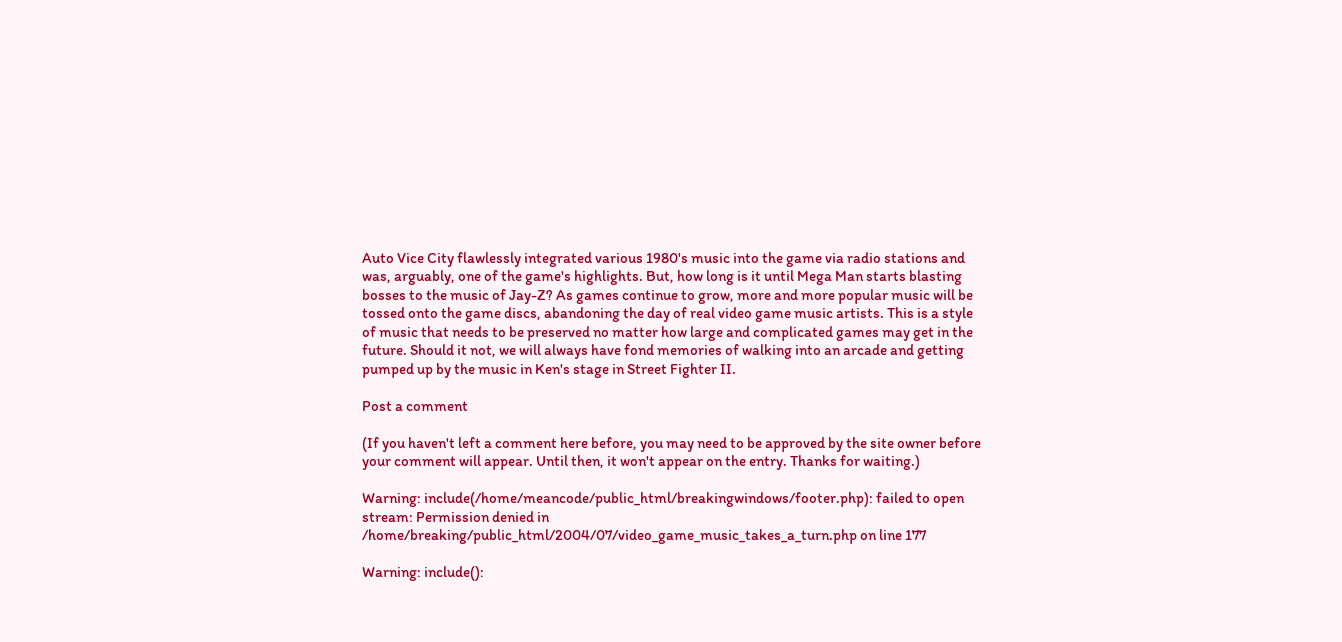Auto Vice City flawlessly integrated various 1980's music into the game via radio stations and was, arguably, one of the game's highlights. But, how long is it until Mega Man starts blasting bosses to the music of Jay-Z? As games continue to grow, more and more popular music will be tossed onto the game discs, abandoning the day of real video game music artists. This is a style of music that needs to be preserved no matter how large and complicated games may get in the future. Should it not, we will always have fond memories of walking into an arcade and getting pumped up by the music in Ken's stage in Street Fighter II.

Post a comment

(If you haven't left a comment here before, you may need to be approved by the site owner before your comment will appear. Until then, it won't appear on the entry. Thanks for waiting.)

Warning: include(/home/meancode/public_html/breakingwindows/footer.php): failed to open stream: Permission denied in /home/breaking/public_html/2004/07/video_game_music_takes_a_turn.php on line 177

Warning: include():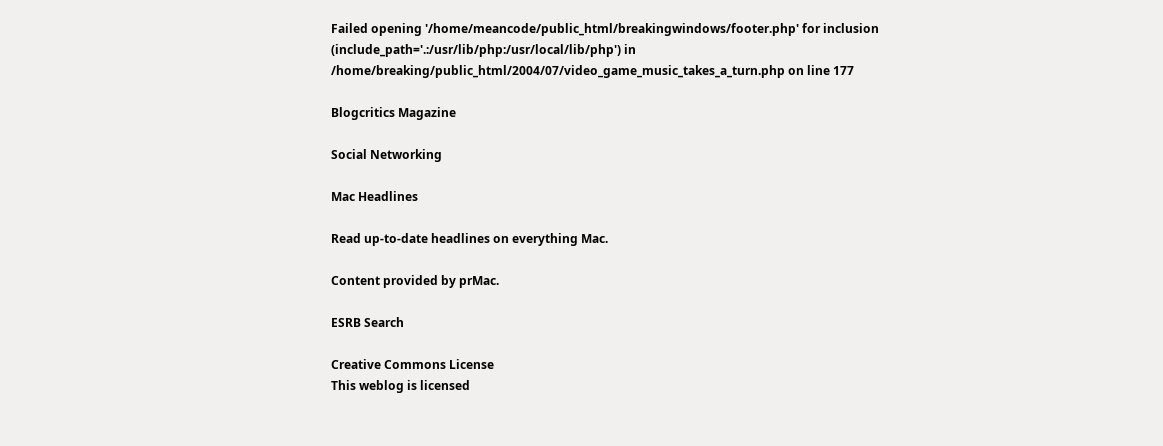Failed opening '/home/meancode/public_html/breakingwindows/footer.php' for inclusion (include_path='.:/usr/lib/php:/usr/local/lib/php') in /home/breaking/public_html/2004/07/video_game_music_takes_a_turn.php on line 177

Blogcritics Magazine

Social Networking

Mac Headlines

Read up-to-date headlines on everything Mac.

Content provided by prMac.

ESRB Search

Creative Commons License
This weblog is licensed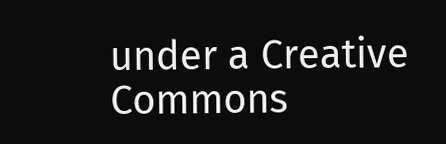under a Creative Commons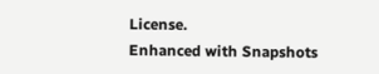License.
Enhanced with Snapshots